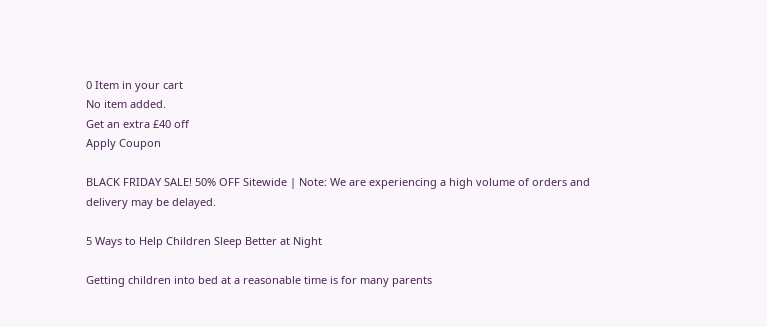0 Item in your cart
No item added.
Get an extra £40 off
Apply Coupon

BLACK FRIDAY SALE! 50% OFF Sitewide | Note: We are experiencing a high volume of orders and delivery may be delayed.

5 Ways to Help Children Sleep Better at Night

Getting children into bed at a reasonable time is for many parents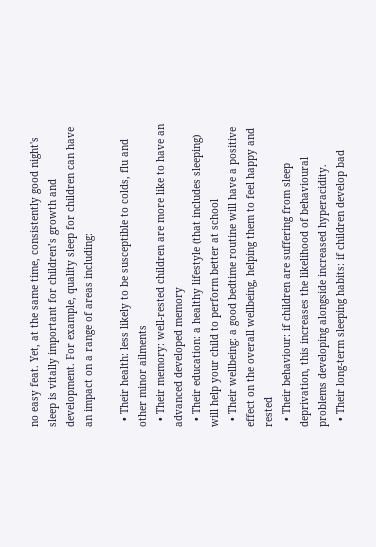no easy feat. Yet, at the same time, consistently good night's sleep is vitally important for children’s growth and development. For example, quality sleep for children can have an impact on a range of areas including:

  • Their health: less likely to be susceptible to colds, flu and other minor ailments
  • Their memory: well-rested children are more like to have an advanced developed memory
  • Their education: a healthy lifestyle (that includes sleeping) will help your child to perform better at school
  • Their wellbeing: a good bedtime routine will have a positive effect on the overall wellbeing, helping them to feel happy and rested
  • Their behaviour: if children are suffering from sleep deprivation, this increases the likelihood of behavioural problems developing alongside increased hyperacidity.
  • Their long-term sleeping habits: if children develop bad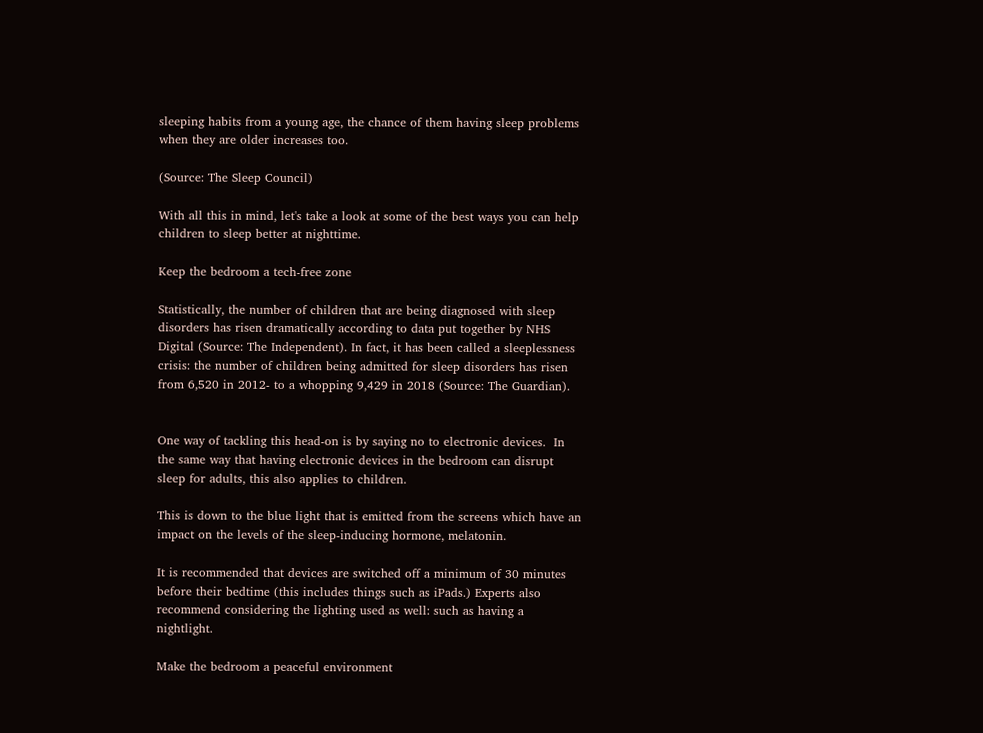sleeping habits from a young age, the chance of them having sleep problems when they are older increases too.

(Source: The Sleep Council)

With all this in mind, let's take a look at some of the best ways you can help children to sleep better at nighttime.

Keep the bedroom a tech-free zone

Statistically, the number of children that are being diagnosed with sleep disorders has risen dramatically according to data put together by NHS Digital (Source: The Independent). In fact, it has been called a sleeplessness crisis: the number of children being admitted for sleep disorders has risen from 6,520 in 2012- to a whopping 9,429 in 2018 (Source: The Guardian).


One way of tackling this head-on is by saying no to electronic devices.  In the same way that having electronic devices in the bedroom can disrupt sleep for adults, this also applies to children.

This is down to the blue light that is emitted from the screens which have an impact on the levels of the sleep-inducing hormone, melatonin.

It is recommended that devices are switched off a minimum of 30 minutes before their bedtime (this includes things such as iPads.) Experts also recommend considering the lighting used as well: such as having a nightlight.

Make the bedroom a peaceful environment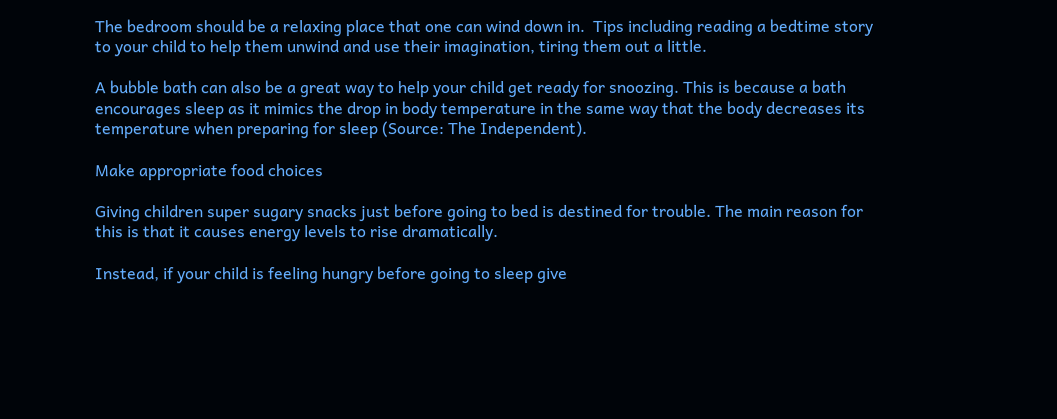The bedroom should be a relaxing place that one can wind down in.  Tips including reading a bedtime story to your child to help them unwind and use their imagination, tiring them out a little.

A bubble bath can also be a great way to help your child get ready for snoozing. This is because a bath encourages sleep as it mimics the drop in body temperature in the same way that the body decreases its temperature when preparing for sleep (Source: The Independent).

Make appropriate food choices

Giving children super sugary snacks just before going to bed is destined for trouble. The main reason for this is that it causes energy levels to rise dramatically.

Instead, if your child is feeling hungry before going to sleep give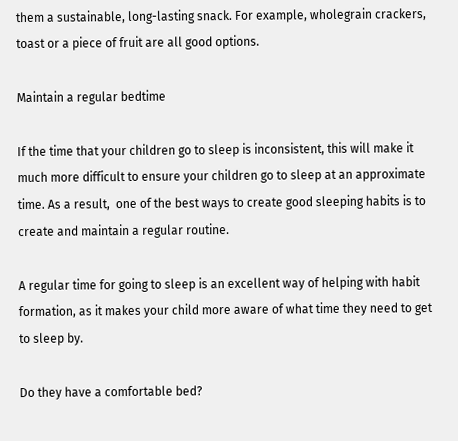them a sustainable, long-lasting snack. For example, wholegrain crackers, toast or a piece of fruit are all good options.

Maintain a regular bedtime

If the time that your children go to sleep is inconsistent, this will make it much more difficult to ensure your children go to sleep at an approximate time. As a result,  one of the best ways to create good sleeping habits is to create and maintain a regular routine.

A regular time for going to sleep is an excellent way of helping with habit formation, as it makes your child more aware of what time they need to get to sleep by.

Do they have a comfortable bed?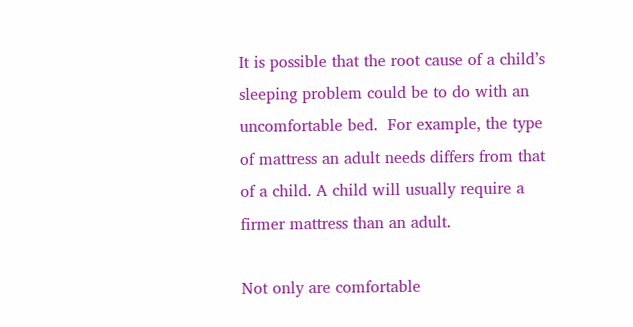It is possible that the root cause of a child’s sleeping problem could be to do with an uncomfortable bed.  For example, the type of mattress an adult needs differs from that of a child. A child will usually require a firmer mattress than an adult.

Not only are comfortable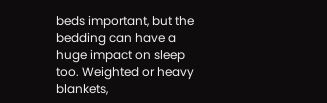beds important, but the bedding can have a huge impact on sleep too. Weighted or heavy blankets,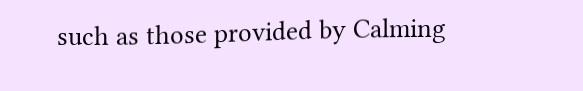such as those provided by Calming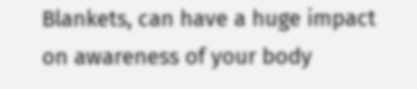Blankets, can have a huge impact on awareness of your body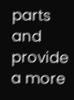parts and provide a more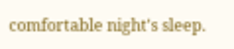comfortable night's sleep.